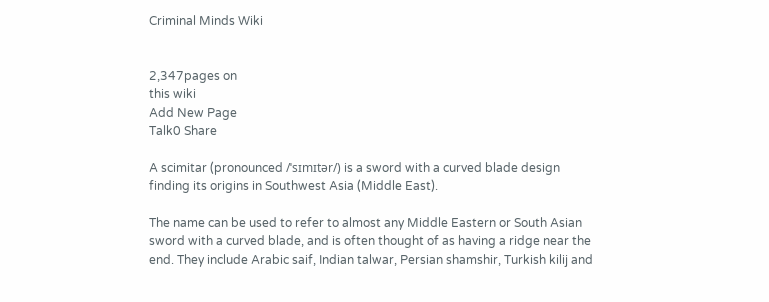Criminal Minds Wiki


2,347pages on
this wiki
Add New Page
Talk0 Share

A scimitar (pronounced /ˈsɪmɪtər/) is a sword with a curved blade design finding its origins in Southwest Asia (Middle East).

The name can be used to refer to almost any Middle Eastern or South Asian sword with a curved blade, and is often thought of as having a ridge near the end. They include Arabic saif, Indian talwar, Persian shamshir, Turkish kilij and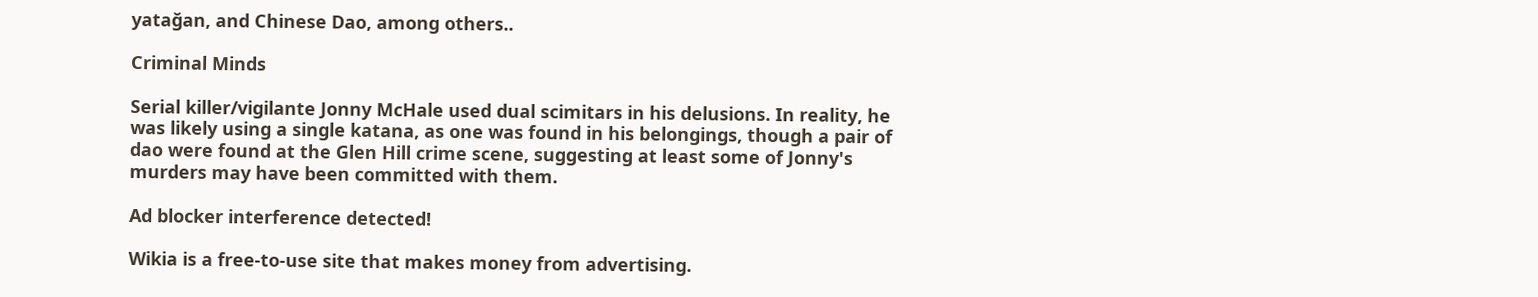yatağan, and Chinese Dao, among others..

Criminal Minds

Serial killer/vigilante Jonny McHale used dual scimitars in his delusions. In reality, he was likely using a single katana, as one was found in his belongings, though a pair of dao were found at the Glen Hill crime scene, suggesting at least some of Jonny's murders may have been committed with them.

Ad blocker interference detected!

Wikia is a free-to-use site that makes money from advertising.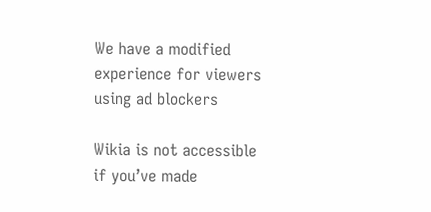We have a modified experience for viewers using ad blockers

Wikia is not accessible if you’ve made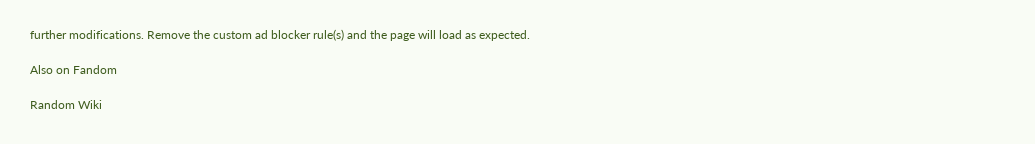further modifications. Remove the custom ad blocker rule(s) and the page will load as expected.

Also on Fandom

Random Wiki